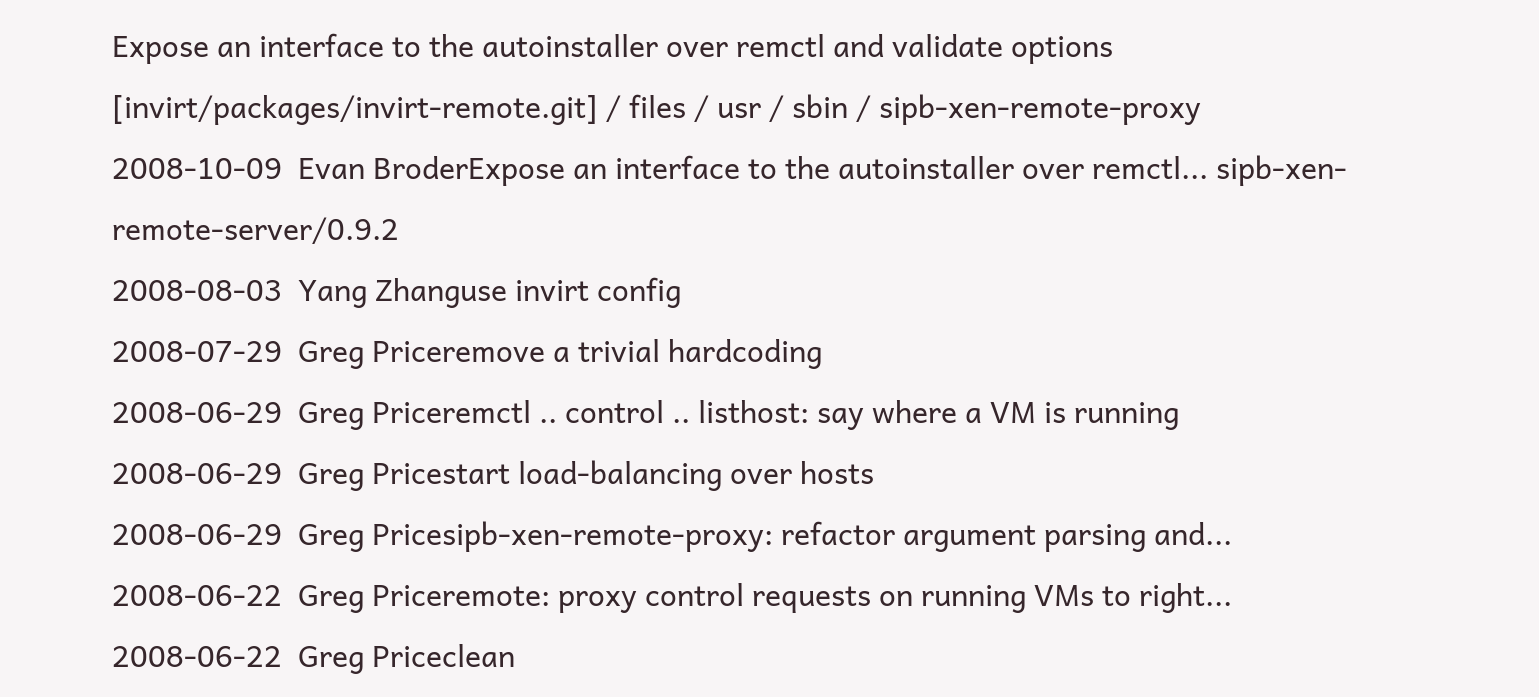Expose an interface to the autoinstaller over remctl and validate options
[invirt/packages/invirt-remote.git] / files / usr / sbin / sipb-xen-remote-proxy
2008-10-09  Evan BroderExpose an interface to the autoinstaller over remctl... sipb-xen-remote-server/0.9.2
2008-08-03  Yang Zhanguse invirt config
2008-07-29  Greg Priceremove a trivial hardcoding
2008-06-29  Greg Priceremctl .. control .. listhost: say where a VM is running
2008-06-29  Greg Pricestart load-balancing over hosts
2008-06-29  Greg Pricesipb-xen-remote-proxy: refactor argument parsing and...
2008-06-22  Greg Priceremote: proxy control requests on running VMs to right...
2008-06-22  Greg Priceclean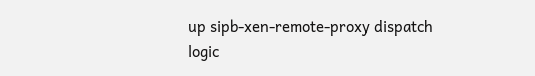up sipb-xen-remote-proxy dispatch logic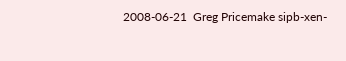2008-06-21  Greg Pricemake sipb-xen-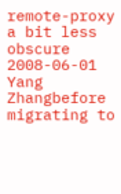remote-proxy a bit less obscure
2008-06-01  Yang Zhangbefore migrating to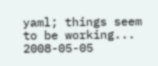yaml; things seem to be working...
2008-05-05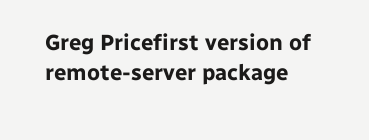Greg Pricefirst version of remote-server package